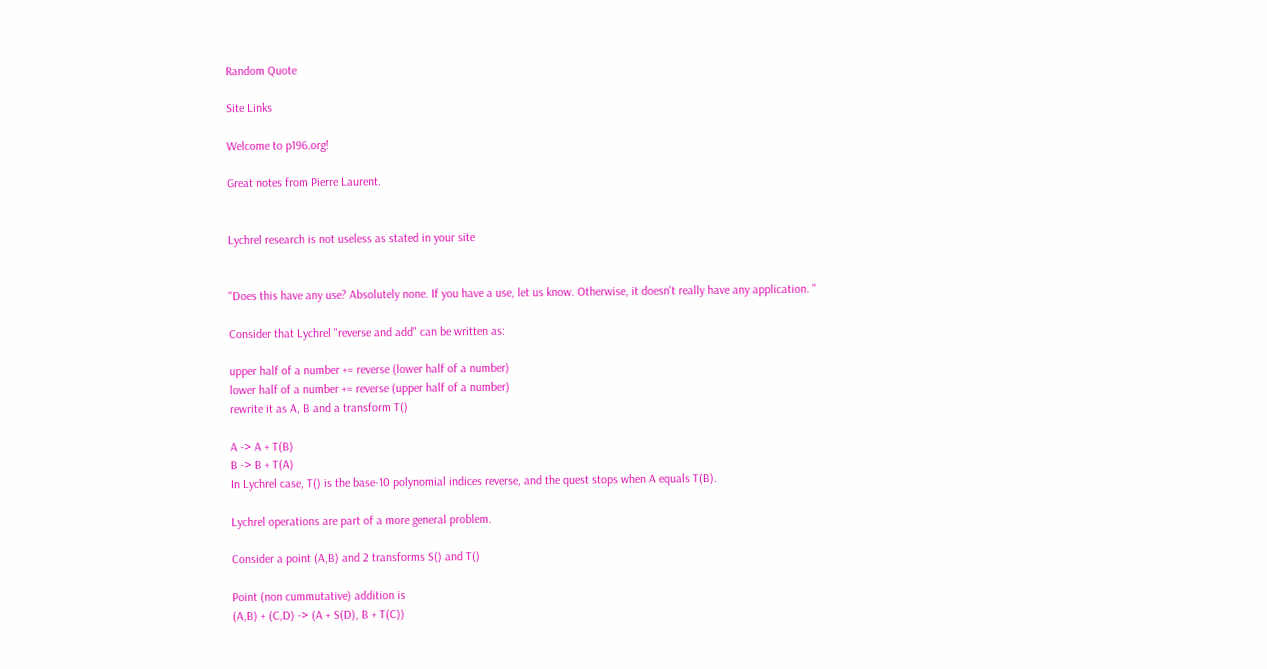Random Quote

Site Links

Welcome to p196.org!

Great notes from Pierre Laurent.


Lychrel research is not useless as stated in your site


"Does this have any use? Absolutely none. If you have a use, let us know. Otherwise, it doesn't really have any application. "

Consider that Lychrel "reverse and add" can be written as:

upper half of a number += reverse (lower half of a number)
lower half of a number += reverse (upper half of a number)
rewrite it as A, B and a transform T()

A -> A + T(B)
B -> B + T(A)
In Lychrel case, T() is the base-10 polynomial indices reverse, and the quest stops when A equals T(B).

Lychrel operations are part of a more general problem.

Consider a point (A,B) and 2 transforms S() and T()

Point (non cummutative) addition is
(A,B) + (C,D) -> (A + S(D), B + T(C))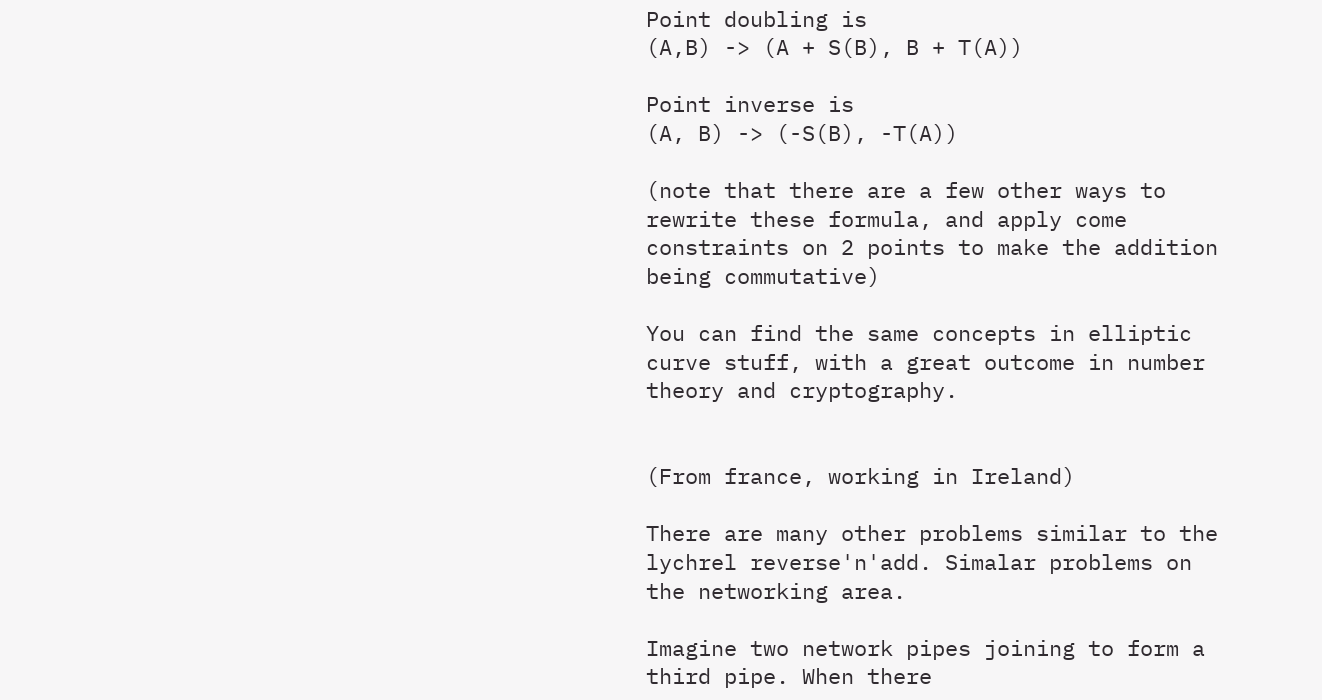Point doubling is
(A,B) -> (A + S(B), B + T(A))

Point inverse is
(A, B) -> (-S(B), -T(A))

(note that there are a few other ways to rewrite these formula, and apply come constraints on 2 points to make the addition being commutative)

You can find the same concepts in elliptic curve stuff, with a great outcome in number theory and cryptography.


(From france, working in Ireland)

There are many other problems similar to the lychrel reverse'n'add. Simalar problems on the networking area.

Imagine two network pipes joining to form a third pipe. When there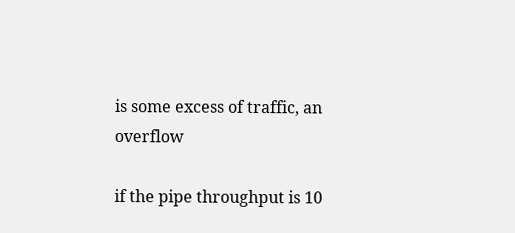is some excess of traffic, an overflow

if the pipe throughput is 10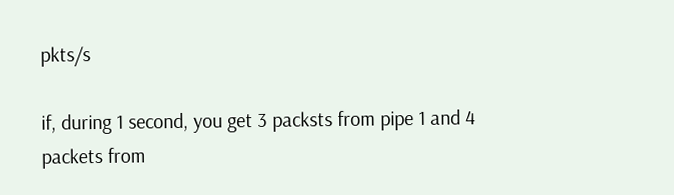pkts/s

if, during 1 second, you get 3 packsts from pipe 1 and 4 packets from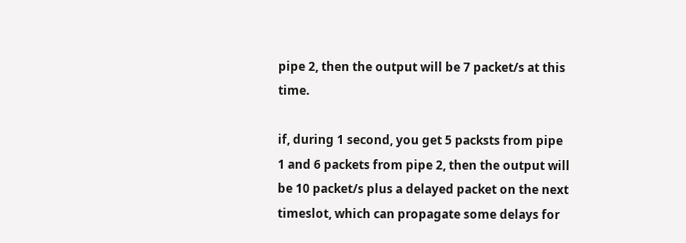pipe 2, then the output will be 7 packet/s at this time.

if, during 1 second, you get 5 packsts from pipe 1 and 6 packets from pipe 2, then the output will be 10 packet/s plus a delayed packet on the next timeslot, which can propagate some delays for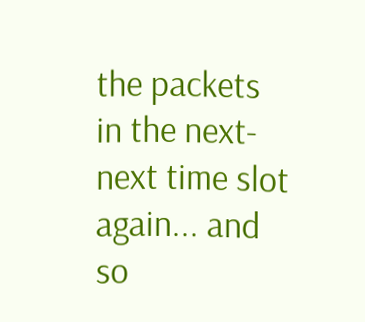the packets in the next-next time slot again... and so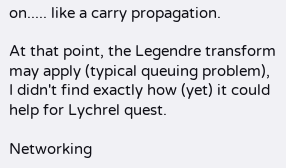on..... like a carry propagation.

At that point, the Legendre transform may apply (typical queuing problem), I didn't find exactly how (yet) it could help for Lychrel quest.

Networking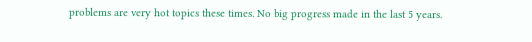problems are very hot topics these times. No big progress made in the last 5 years.